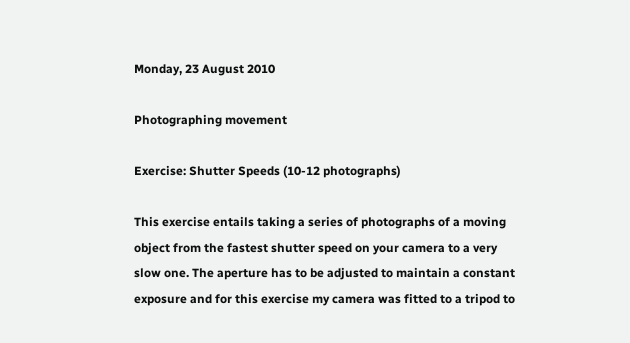Monday, 23 August 2010

Photographing movement

Exercise: Shutter Speeds (10-12 photographs)

This exercise entails taking a series of photographs of a moving object from the fastest shutter speed on your camera to a very slow one. The aperture has to be adjusted to maintain a constant exposure and for this exercise my camera was fitted to a tripod to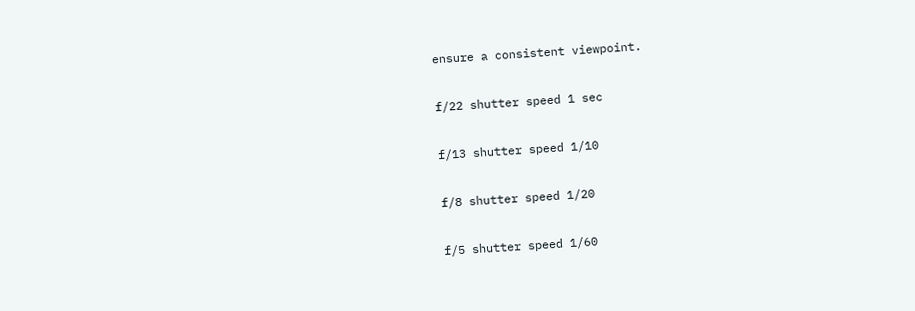ensure a consistent viewpoint.

f/22 shutter speed 1 sec

f/13 shutter speed 1/10

f/8 shutter speed 1/20

f/5 shutter speed 1/60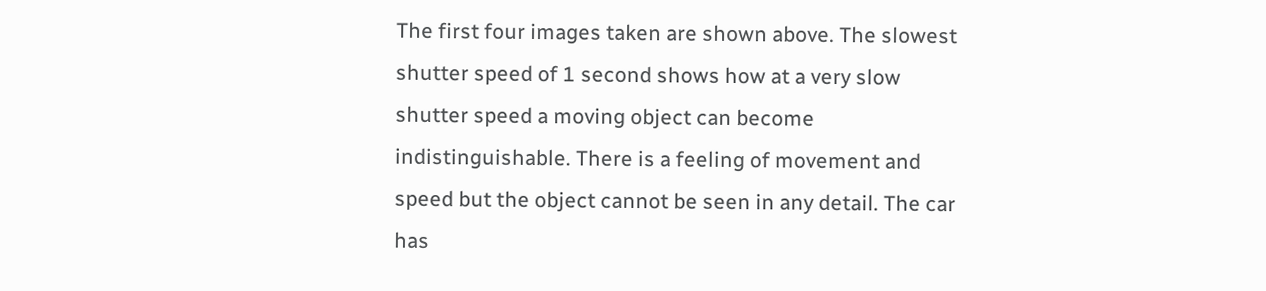The first four images taken are shown above. The slowest shutter speed of 1 second shows how at a very slow shutter speed a moving object can become indistinguishable. There is a feeling of movement and speed but the object cannot be seen in any detail. The car has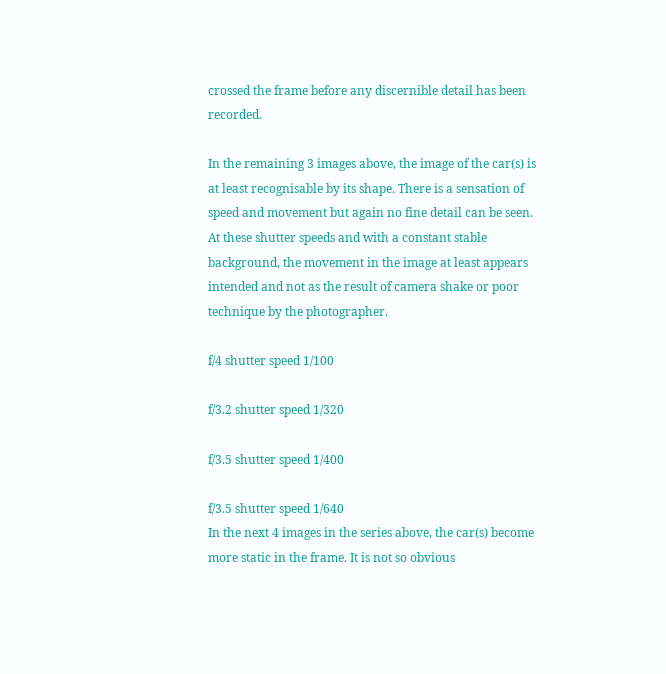crossed the frame before any discernible detail has been recorded.

In the remaining 3 images above, the image of the car(s) is at least recognisable by its shape. There is a sensation of speed and movement but again no fine detail can be seen. At these shutter speeds and with a constant stable background, the movement in the image at least appears intended and not as the result of camera shake or poor technique by the photographer.

f/4 shutter speed 1/100

f/3.2 shutter speed 1/320

f/3.5 shutter speed 1/400

f/3.5 shutter speed 1/640
In the next 4 images in the series above, the car(s) become more static in the frame. It is not so obvious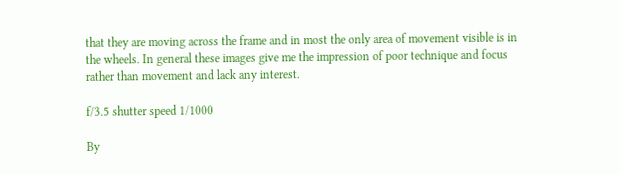that they are moving across the frame and in most the only area of movement visible is in the wheels. In general these images give me the impression of poor technique and focus rather than movement and lack any interest.

f/3.5 shutter speed 1/1000

By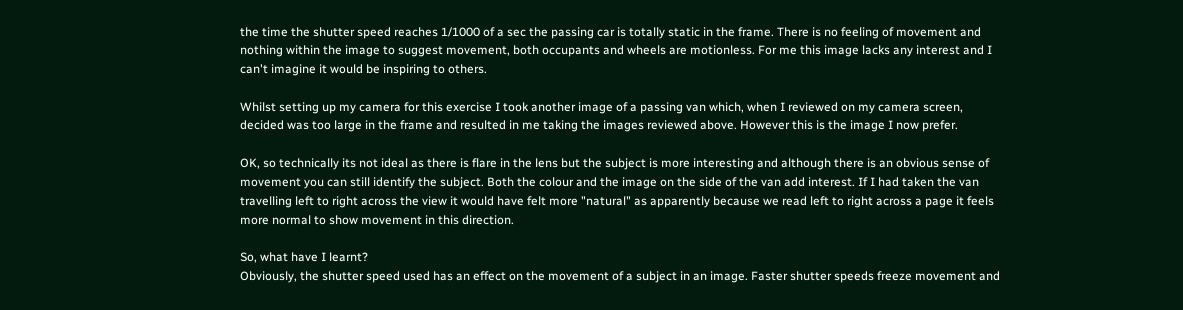the time the shutter speed reaches 1/1000 of a sec the passing car is totally static in the frame. There is no feeling of movement and nothing within the image to suggest movement, both occupants and wheels are motionless. For me this image lacks any interest and I can't imagine it would be inspiring to others.

Whilst setting up my camera for this exercise I took another image of a passing van which, when I reviewed on my camera screen, decided was too large in the frame and resulted in me taking the images reviewed above. However this is the image I now prefer.

OK, so technically its not ideal as there is flare in the lens but the subject is more interesting and although there is an obvious sense of movement you can still identify the subject. Both the colour and the image on the side of the van add interest. If I had taken the van travelling left to right across the view it would have felt more "natural" as apparently because we read left to right across a page it feels more normal to show movement in this direction.

So, what have I learnt?
Obviously, the shutter speed used has an effect on the movement of a subject in an image. Faster shutter speeds freeze movement and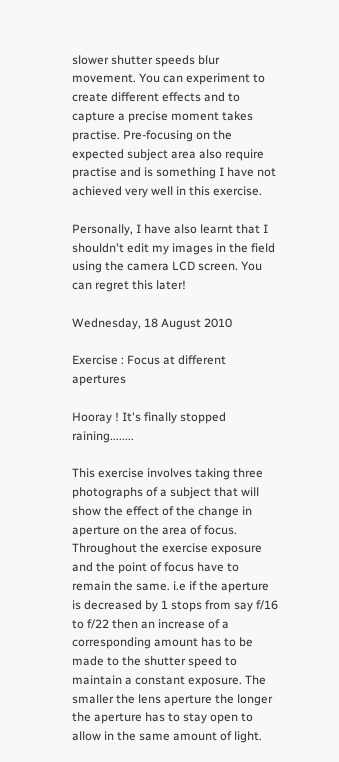slower shutter speeds blur movement. You can experiment to create different effects and to capture a precise moment takes practise. Pre-focusing on the expected subject area also require practise and is something I have not achieved very well in this exercise.

Personally, I have also learnt that I shouldn't edit my images in the field using the camera LCD screen. You can regret this later!

Wednesday, 18 August 2010

Exercise : Focus at different apertures

Hooray ! It's finally stopped raining........

This exercise involves taking three photographs of a subject that will show the effect of the change in aperture on the area of focus. Throughout the exercise exposure and the point of focus have to remain the same. i.e if the aperture is decreased by 1 stops from say f/16 to f/22 then an increase of a corresponding amount has to be made to the shutter speed to maintain a constant exposure. The smaller the lens aperture the longer the aperture has to stay open to allow in the same amount of light.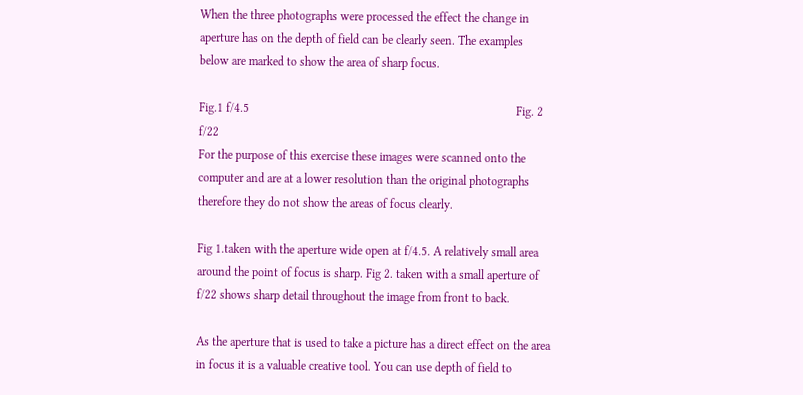When the three photographs were processed the effect the change in aperture has on the depth of field can be clearly seen. The examples below are marked to show the area of sharp focus.

Fig.1 f/4.5                                                                                         Fig. 2 f/22
For the purpose of this exercise these images were scanned onto the computer and are at a lower resolution than the original photographs therefore they do not show the areas of focus clearly.

Fig 1.taken with the aperture wide open at f/4.5. A relatively small area around the point of focus is sharp. Fig 2. taken with a small aperture of f/22 shows sharp detail throughout the image from front to back.

As the aperture that is used to take a picture has a direct effect on the area in focus it is a valuable creative tool. You can use depth of field to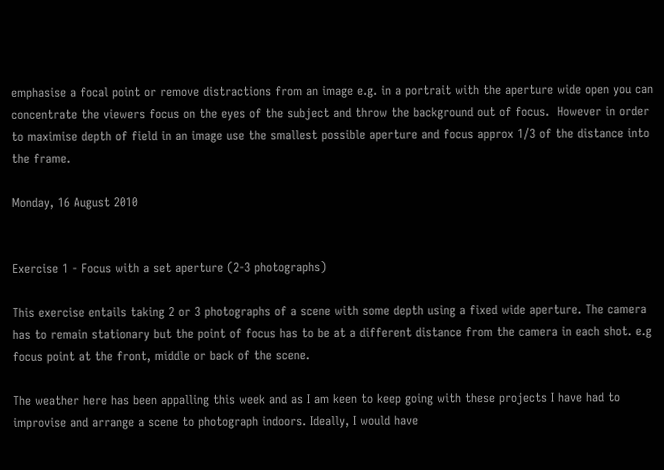emphasise a focal point or remove distractions from an image e.g. in a portrait with the aperture wide open you can concentrate the viewers focus on the eyes of the subject and throw the background out of focus.  However in order to maximise depth of field in an image use the smallest possible aperture and focus approx 1/3 of the distance into the frame.

Monday, 16 August 2010


Exercise 1 - Focus with a set aperture (2-3 photographs)

This exercise entails taking 2 or 3 photographs of a scene with some depth using a fixed wide aperture. The camera has to remain stationary but the point of focus has to be at a different distance from the camera in each shot. e.g focus point at the front, middle or back of the scene.

The weather here has been appalling this week and as I am keen to keep going with these projects I have had to improvise and arrange a scene to photograph indoors. Ideally, I would have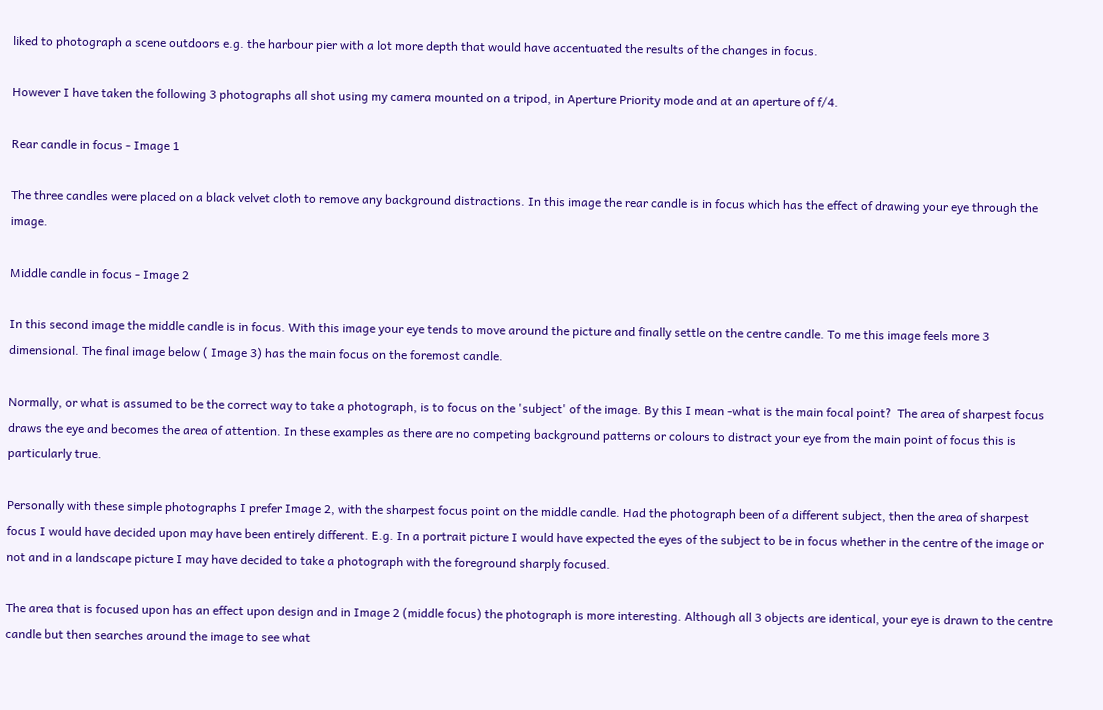liked to photograph a scene outdoors e.g. the harbour pier with a lot more depth that would have accentuated the results of the changes in focus.

However I have taken the following 3 photographs all shot using my camera mounted on a tripod, in Aperture Priority mode and at an aperture of f/4.

Rear candle in focus - Image 1

The three candles were placed on a black velvet cloth to remove any background distractions. In this image the rear candle is in focus which has the effect of drawing your eye through the image.

Middle candle in focus - Image 2

In this second image the middle candle is in focus. With this image your eye tends to move around the picture and finally settle on the centre candle. To me this image feels more 3 dimensional. The final image below ( Image 3) has the main focus on the foremost candle.

Normally, or what is assumed to be the correct way to take a photograph, is to focus on the 'subject' of the image. By this I mean -what is the main focal point?  The area of sharpest focus draws the eye and becomes the area of attention. In these examples as there are no competing background patterns or colours to distract your eye from the main point of focus this is particularly true.

Personally with these simple photographs I prefer Image 2, with the sharpest focus point on the middle candle. Had the photograph been of a different subject, then the area of sharpest focus I would have decided upon may have been entirely different. E.g. In a portrait picture I would have expected the eyes of the subject to be in focus whether in the centre of the image or not and in a landscape picture I may have decided to take a photograph with the foreground sharply focused.

The area that is focused upon has an effect upon design and in Image 2 (middle focus) the photograph is more interesting. Although all 3 objects are identical, your eye is drawn to the centre candle but then searches around the image to see what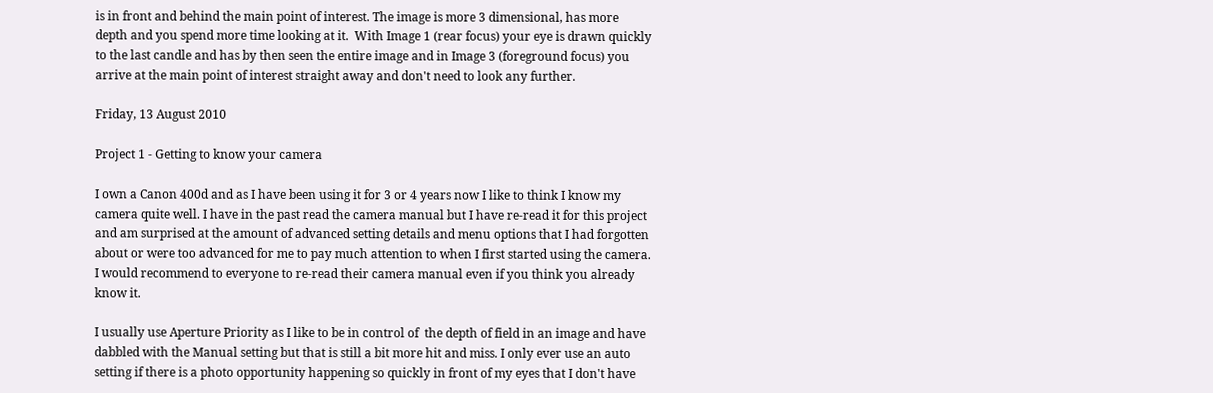is in front and behind the main point of interest. The image is more 3 dimensional, has more depth and you spend more time looking at it.  With Image 1 (rear focus) your eye is drawn quickly to the last candle and has by then seen the entire image and in Image 3 (foreground focus) you arrive at the main point of interest straight away and don't need to look any further.

Friday, 13 August 2010

Project 1 - Getting to know your camera

I own a Canon 400d and as I have been using it for 3 or 4 years now I like to think I know my camera quite well. I have in the past read the camera manual but I have re-read it for this project and am surprised at the amount of advanced setting details and menu options that I had forgotten about or were too advanced for me to pay much attention to when I first started using the camera. I would recommend to everyone to re-read their camera manual even if you think you already know it.

I usually use Aperture Priority as I like to be in control of  the depth of field in an image and have dabbled with the Manual setting but that is still a bit more hit and miss. I only ever use an auto setting if there is a photo opportunity happening so quickly in front of my eyes that I don't have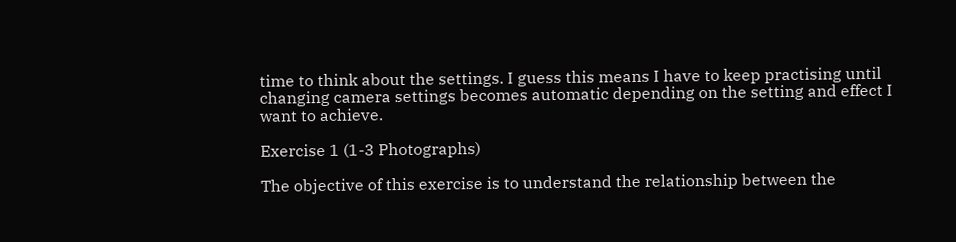time to think about the settings. I guess this means I have to keep practising until changing camera settings becomes automatic depending on the setting and effect I want to achieve.

Exercise 1 (1-3 Photographs)

The objective of this exercise is to understand the relationship between the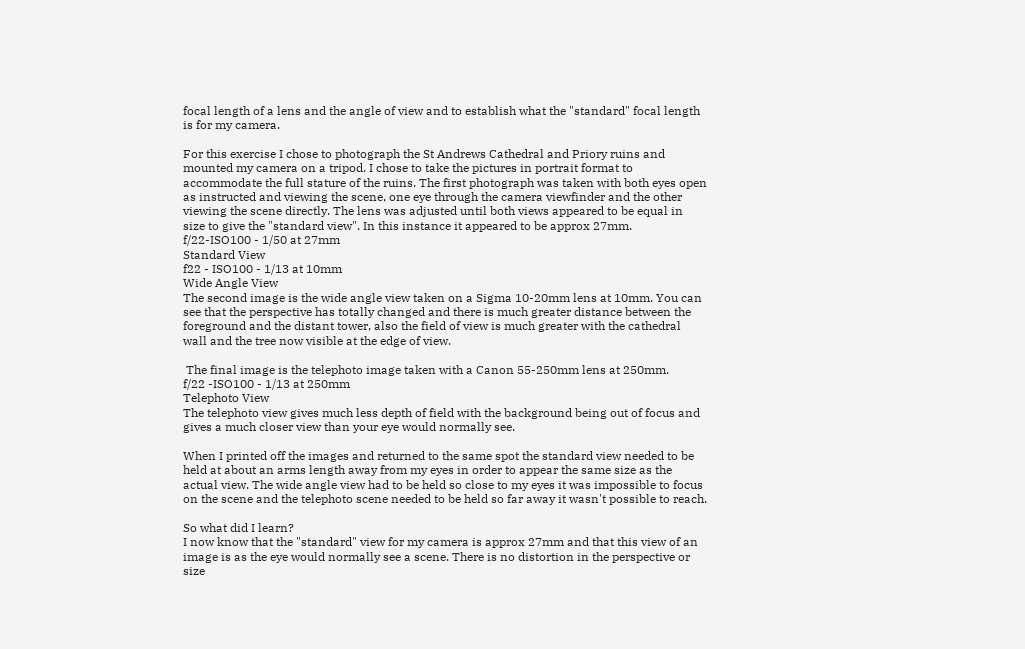focal length of a lens and the angle of view and to establish what the "standard" focal length is for my camera.

For this exercise I chose to photograph the St Andrews Cathedral and Priory ruins and mounted my camera on a tripod. I chose to take the pictures in portrait format to accommodate the full stature of the ruins. The first photograph was taken with both eyes open as instructed and viewing the scene, one eye through the camera viewfinder and the other viewing the scene directly. The lens was adjusted until both views appeared to be equal in size to give the "standard view". In this instance it appeared to be approx 27mm.
f/22-ISO100 - 1/50 at 27mm
Standard View
f22 - ISO100 - 1/13 at 10mm
Wide Angle View
The second image is the wide angle view taken on a Sigma 10-20mm lens at 10mm. You can see that the perspective has totally changed and there is much greater distance between the foreground and the distant tower, also the field of view is much greater with the cathedral wall and the tree now visible at the edge of view.

 The final image is the telephoto image taken with a Canon 55-250mm lens at 250mm.
f/22 -ISO100 - 1/13 at 250mm
Telephoto View
The telephoto view gives much less depth of field with the background being out of focus and gives a much closer view than your eye would normally see.

When I printed off the images and returned to the same spot the standard view needed to be held at about an arms length away from my eyes in order to appear the same size as the actual view. The wide angle view had to be held so close to my eyes it was impossible to focus on the scene and the telephoto scene needed to be held so far away it wasn't possible to reach.

So what did I learn?
I now know that the "standard" view for my camera is approx 27mm and that this view of an image is as the eye would normally see a scene. There is no distortion in the perspective or size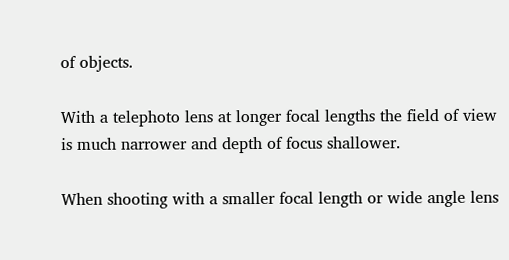of objects.

With a telephoto lens at longer focal lengths the field of view is much narrower and depth of focus shallower.

When shooting with a smaller focal length or wide angle lens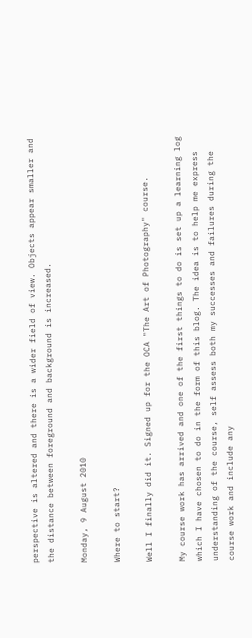perspective is altered and there is a wider field of view. Objects appear smaller and the distance between foreground and background is increased.

Monday, 9 August 2010

Where to start?

Well I finally did it. Signed up for the OCA "The Art of Photography" course.

My course work has arrived and one of the first things to do is set up a learning log which I have chosen to do in the form of this blog. The idea is to help me express understanding of the course, self assess both my successes and failures during the course work and include any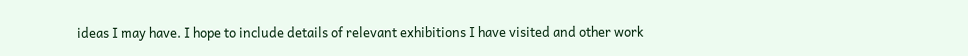ideas I may have. I hope to include details of relevant exhibitions I have visited and other work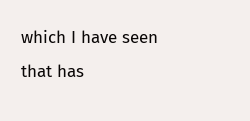which I have seen that has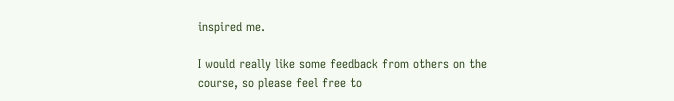inspired me.

I would really like some feedback from others on the course, so please feel free to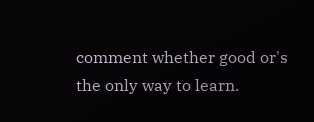comment whether good or's the only way to learn.